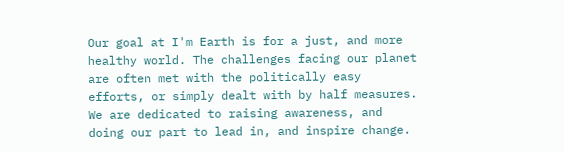Our goal at I'm Earth is for a just, and more healthy world. The challenges facing our planet are often met with the politically easy efforts, or simply dealt with by half measures. We are dedicated to raising awareness, and doing our part to lead in, and inspire change.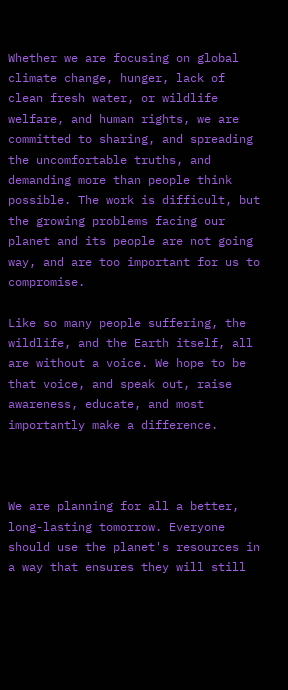Whether we are focusing on global climate change, hunger, lack of clean fresh water, or wildlife welfare, and human rights, we are committed to sharing, and spreading the uncomfortable truths, and demanding more than people think possible. The work is difficult, but the growing problems facing our planet and its people are not going way, and are too important for us to compromise.

Like so many people suffering, the wildlife, and the Earth itself, all are without a voice. We hope to be that voice, and speak out, raise awareness, educate, and most importantly make a difference.



We are planning for all a better, long-lasting tomorrow. Everyone should use the planet's resources in a way that ensures they will still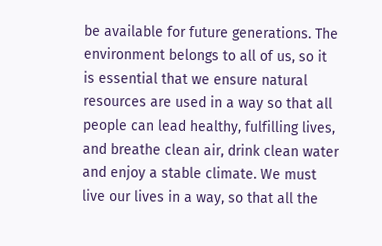be available for future generations. The environment belongs to all of us, so it is essential that we ensure natural resources are used in a way so that all people can lead healthy, fulfilling lives, and breathe clean air, drink clean water and enjoy a stable climate. We must live our lives in a way, so that all the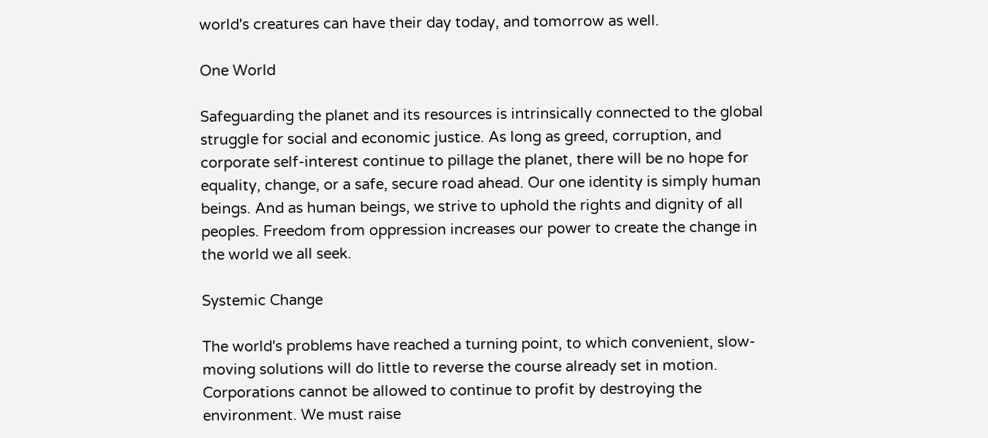world's creatures can have their day today, and tomorrow as well.

One World

Safeguarding the planet and its resources is intrinsically connected to the global struggle for social and economic justice. As long as greed, corruption, and corporate self-interest continue to pillage the planet, there will be no hope for equality, change, or a safe, secure road ahead. Our one identity is simply human beings. And as human beings, we strive to uphold the rights and dignity of all peoples. Freedom from oppression increases our power to create the change in the world we all seek.

Systemic Change

The world's problems have reached a turning point, to which convenient, slow-moving solutions will do little to reverse the course already set in motion. Corporations cannot be allowed to continue to profit by destroying the environment. We must raise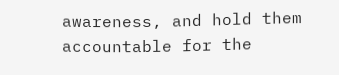awareness, and hold them accountable for the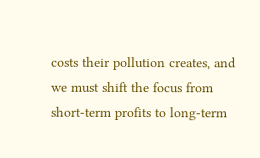costs their pollution creates, and we must shift the focus from short-term profits to long-term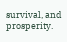survival, and prosperity.